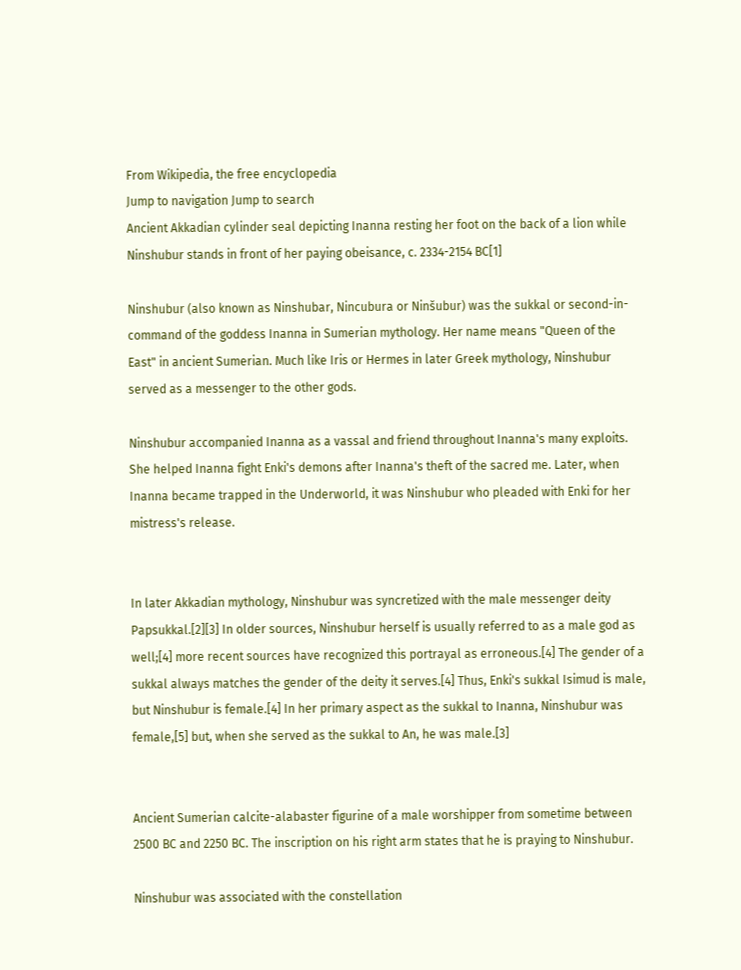From Wikipedia, the free encyclopedia
Jump to navigation Jump to search
Ancient Akkadian cylinder seal depicting Inanna resting her foot on the back of a lion while Ninshubur stands in front of her paying obeisance, c. 2334-2154 BC[1]

Ninshubur (also known as Ninshubar, Nincubura or Ninšubur) was the sukkal or second-in-command of the goddess Inanna in Sumerian mythology. Her name means "Queen of the East" in ancient Sumerian. Much like Iris or Hermes in later Greek mythology, Ninshubur served as a messenger to the other gods.

Ninshubur accompanied Inanna as a vassal and friend throughout Inanna's many exploits. She helped Inanna fight Enki's demons after Inanna's theft of the sacred me. Later, when Inanna became trapped in the Underworld, it was Ninshubur who pleaded with Enki for her mistress's release.


In later Akkadian mythology, Ninshubur was syncretized with the male messenger deity Papsukkal.[2][3] In older sources, Ninshubur herself is usually referred to as a male god as well;[4] more recent sources have recognized this portrayal as erroneous.[4] The gender of a sukkal always matches the gender of the deity it serves.[4] Thus, Enki's sukkal Isimud is male, but Ninshubur is female.[4] In her primary aspect as the sukkal to Inanna, Ninshubur was female,[5] but, when she served as the sukkal to An, he was male.[3]


Ancient Sumerian calcite-alabaster figurine of a male worshipper from sometime between 2500 BC and 2250 BC. The inscription on his right arm states that he is praying to Ninshubur.

Ninshubur was associated with the constellation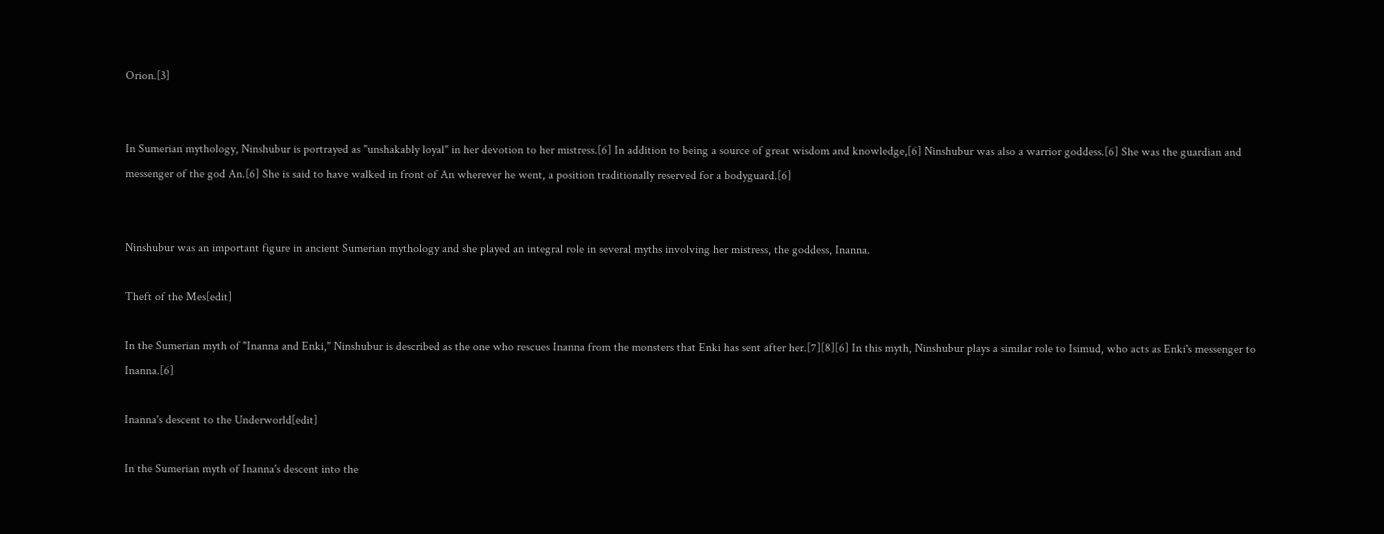Orion.[3]


In Sumerian mythology, Ninshubur is portrayed as "unshakably loyal" in her devotion to her mistress.[6] In addition to being a source of great wisdom and knowledge,[6] Ninshubur was also a warrior goddess.[6] She was the guardian and messenger of the god An.[6] She is said to have walked in front of An wherever he went, a position traditionally reserved for a bodyguard.[6]


Ninshubur was an important figure in ancient Sumerian mythology and she played an integral role in several myths involving her mistress, the goddess, Inanna.

Theft of the Mes[edit]

In the Sumerian myth of "Inanna and Enki," Ninshubur is described as the one who rescues Inanna from the monsters that Enki has sent after her.[7][8][6] In this myth, Ninshubur plays a similar role to Isimud, who acts as Enki's messenger to Inanna.[6]

Inanna's descent to the Underworld[edit]

In the Sumerian myth of Inanna's descent into the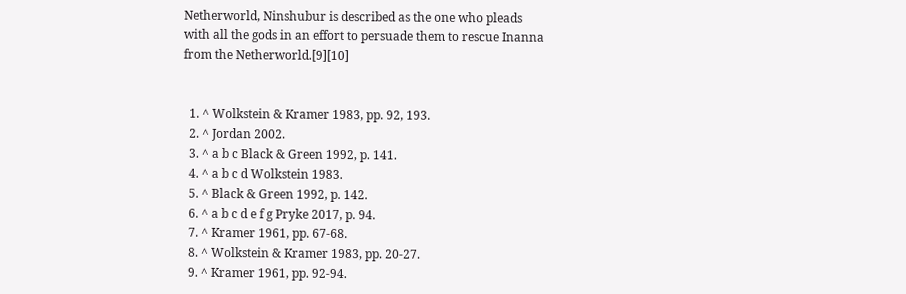Netherworld, Ninshubur is described as the one who pleads with all the gods in an effort to persuade them to rescue Inanna from the Netherworld.[9][10]


  1. ^ Wolkstein & Kramer 1983, pp. 92, 193.
  2. ^ Jordan 2002.
  3. ^ a b c Black & Green 1992, p. 141.
  4. ^ a b c d Wolkstein 1983.
  5. ^ Black & Green 1992, p. 142.
  6. ^ a b c d e f g Pryke 2017, p. 94.
  7. ^ Kramer 1961, pp. 67-68.
  8. ^ Wolkstein & Kramer 1983, pp. 20-27.
  9. ^ Kramer 1961, pp. 92-94.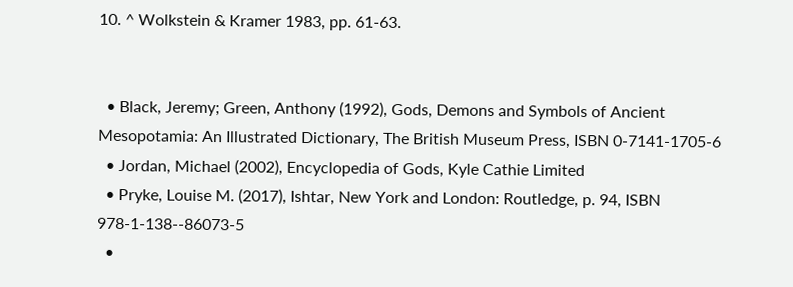10. ^ Wolkstein & Kramer 1983, pp. 61-63.


  • Black, Jeremy; Green, Anthony (1992), Gods, Demons and Symbols of Ancient Mesopotamia: An Illustrated Dictionary, The British Museum Press, ISBN 0-7141-1705-6
  • Jordan, Michael (2002), Encyclopedia of Gods, Kyle Cathie Limited
  • Pryke, Louise M. (2017), Ishtar, New York and London: Routledge, p. 94, ISBN 978-1-138--86073-5
  •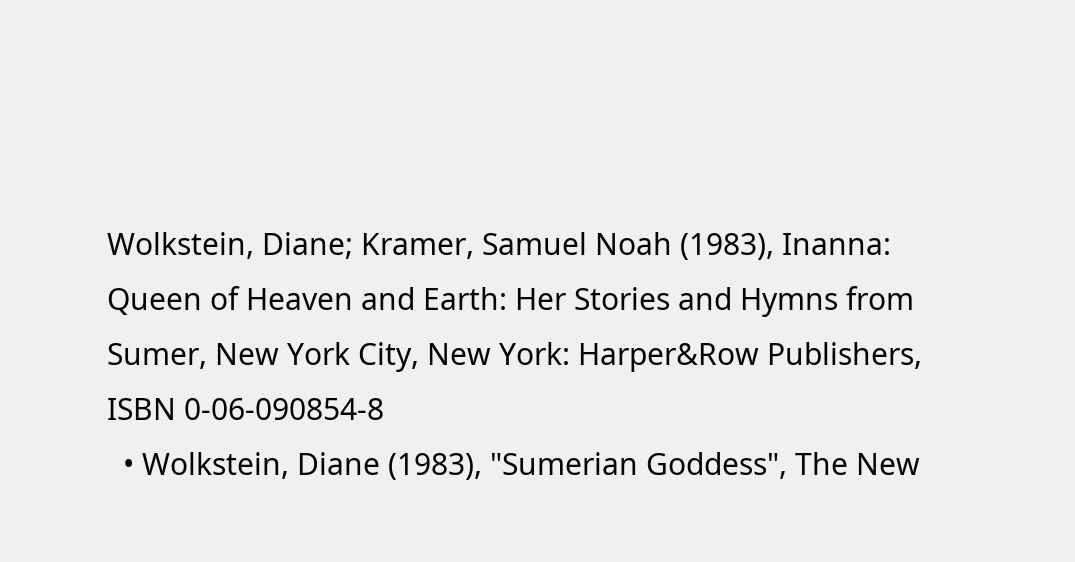Wolkstein, Diane; Kramer, Samuel Noah (1983), Inanna: Queen of Heaven and Earth: Her Stories and Hymns from Sumer, New York City, New York: Harper&Row Publishers, ISBN 0-06-090854-8
  • Wolkstein, Diane (1983), "Sumerian Goddess", The New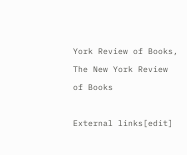York Review of Books, The New York Review of Books

External links[edit]